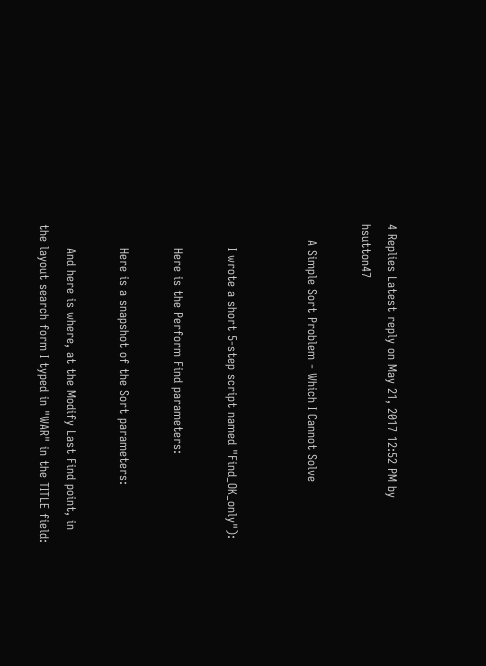4 Replies Latest reply on May 21, 2017 12:52 PM by hsutton47

    A Simple Sort Problem - Which I Cannot Solve


      I wrote a short 5-step script named "Find_OK_only"):

      Here is the Perform Find parameters:

      Here is a snapshot of the Sort parameters:

      And here is where, at the Modify Last Find point, in the layout search form I typed in "WAR" in the TITLE field: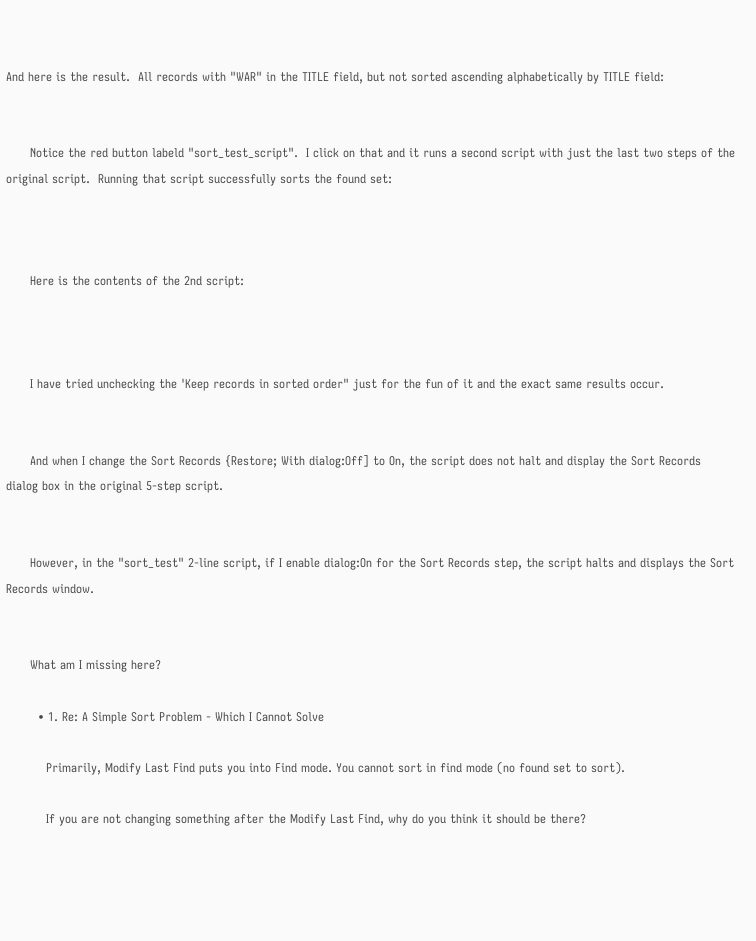And here is the result.  All records with "WAR" in the TITLE field, but not sorted ascending alphabetically by TITLE field:


      Notice the red button labeld "sort_test_script".  I click on that and it runs a second script with just the last two steps of the original script.  Running that script successfully sorts the found set:



      Here is the contents of the 2nd script:



      I have tried unchecking the 'Keep records in sorted order" just for the fun of it and the exact same results occur.


      And when I change the Sort Records {Restore; With dialog:Off] to On, the script does not halt and display the Sort Records dialog box in the original 5-step script.


      However, in the "sort_test" 2-line script, if I enable dialog:On for the Sort Records step, the script halts and displays the Sort Records window.


      What am I missing here?

        • 1. Re: A Simple Sort Problem - Which I Cannot Solve

          Primarily, Modify Last Find puts you into Find mode. You cannot sort in find mode (no found set to sort).

          If you are not changing something after the Modify Last Find, why do you think it should be there?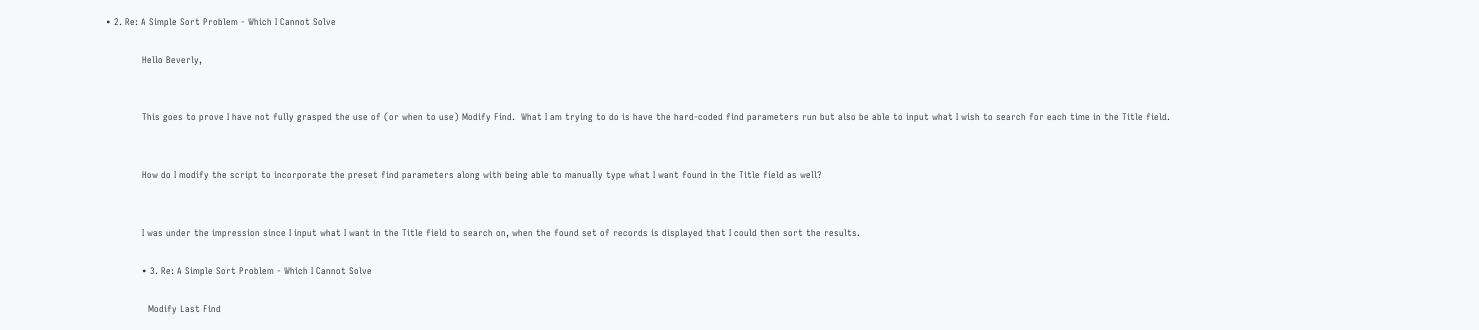• 2. Re: A Simple Sort Problem - Which I Cannot Solve

            Hello Beverly,


            This goes to prove I have not fully grasped the use of (or when to use) Modify Find.  What I am trying to do is have the hard-coded find parameters run but also be able to input what I wish to search for each time in the Title field.


            How do I modify the script to incorporate the preset find parameters along with being able to manually type what I want found in the Title field as well?


            I was under the impression since I input what I want in the Title field to search on, when the found set of records is displayed that I could then sort the results.

            • 3. Re: A Simple Sort Problem - Which I Cannot Solve

              Modify Last Find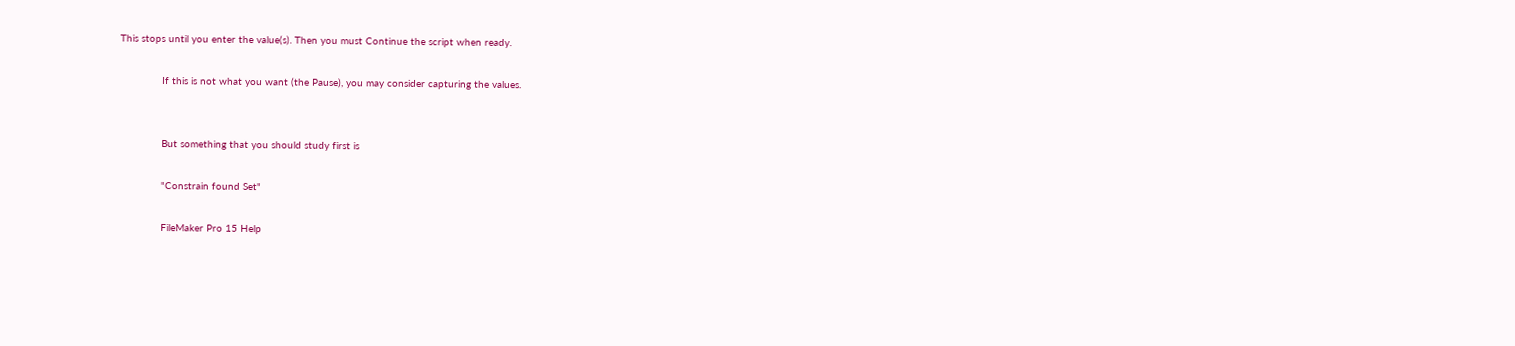This stops until you enter the value(s). Then you must Continue the script when ready.

              If this is not what you want (the Pause), you may consider capturing the values.


              But something that you should study first is

              "Constrain found Set"

              FileMaker Pro 15 Help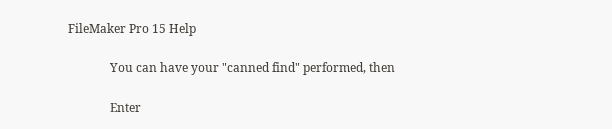FileMaker Pro 15 Help

              You can have your "canned find" performed, then

              Enter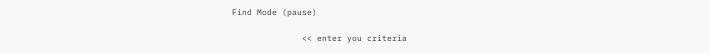Find Mode (pause)

              << enter you criteria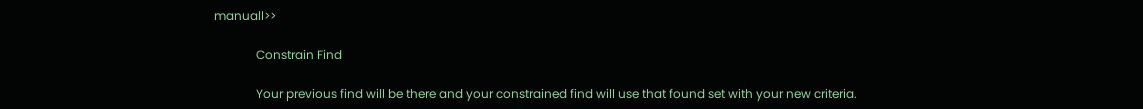manuall>>

              Constrain Find

              Your previous find will be there and your constrained find will use that found set with your new criteria.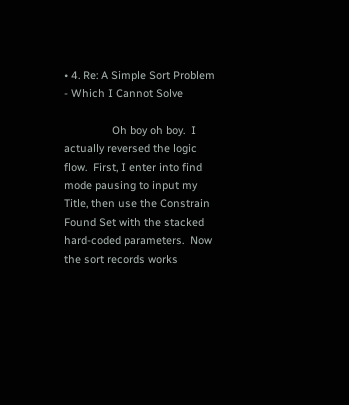• 4. Re: A Simple Sort Problem - Which I Cannot Solve

                Oh boy oh boy.  I actually reversed the logic flow.  First, I enter into find mode pausing to input my Title, then use the Constrain Found Set with the stacked hard-coded parameters.  Now the sort records works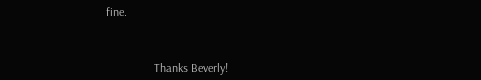fine.



                Thanks Beverly!